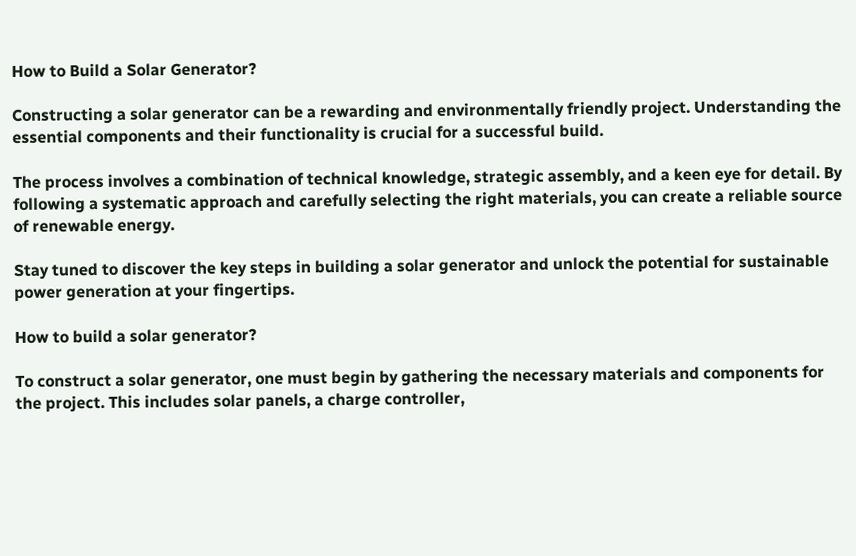How to Build a Solar Generator?

Constructing a solar generator can be a rewarding and environmentally friendly project. Understanding the essential components and their functionality is crucial for a successful build.

The process involves a combination of technical knowledge, strategic assembly, and a keen eye for detail. By following a systematic approach and carefully selecting the right materials, you can create a reliable source of renewable energy.

Stay tuned to discover the key steps in building a solar generator and unlock the potential for sustainable power generation at your fingertips.

How to build a solar generator?

To construct a solar generator, one must begin by gathering the necessary materials and components for the project. This includes solar panels, a charge controller,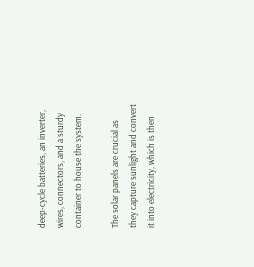deep-cycle batteries, an inverter, wires, connectors, and a sturdy container to house the system.

The solar panels are crucial as they capture sunlight and convert it into electricity, which is then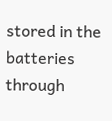stored in the batteries through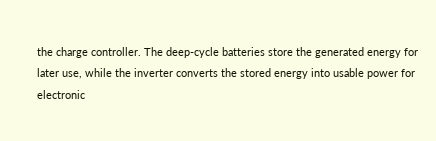the charge controller. The deep-cycle batteries store the generated energy for later use, while the inverter converts the stored energy into usable power for electronic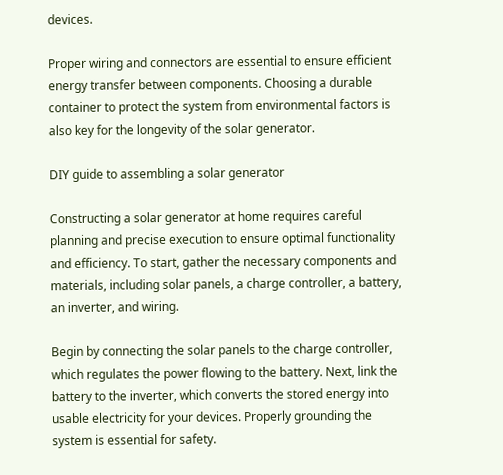devices.

Proper wiring and connectors are essential to ensure efficient energy transfer between components. Choosing a durable container to protect the system from environmental factors is also key for the longevity of the solar generator.

DIY guide to assembling a solar generator

Constructing a solar generator at home requires careful planning and precise execution to ensure optimal functionality and efficiency. To start, gather the necessary components and materials, including solar panels, a charge controller, a battery, an inverter, and wiring.

Begin by connecting the solar panels to the charge controller, which regulates the power flowing to the battery. Next, link the battery to the inverter, which converts the stored energy into usable electricity for your devices. Properly grounding the system is essential for safety.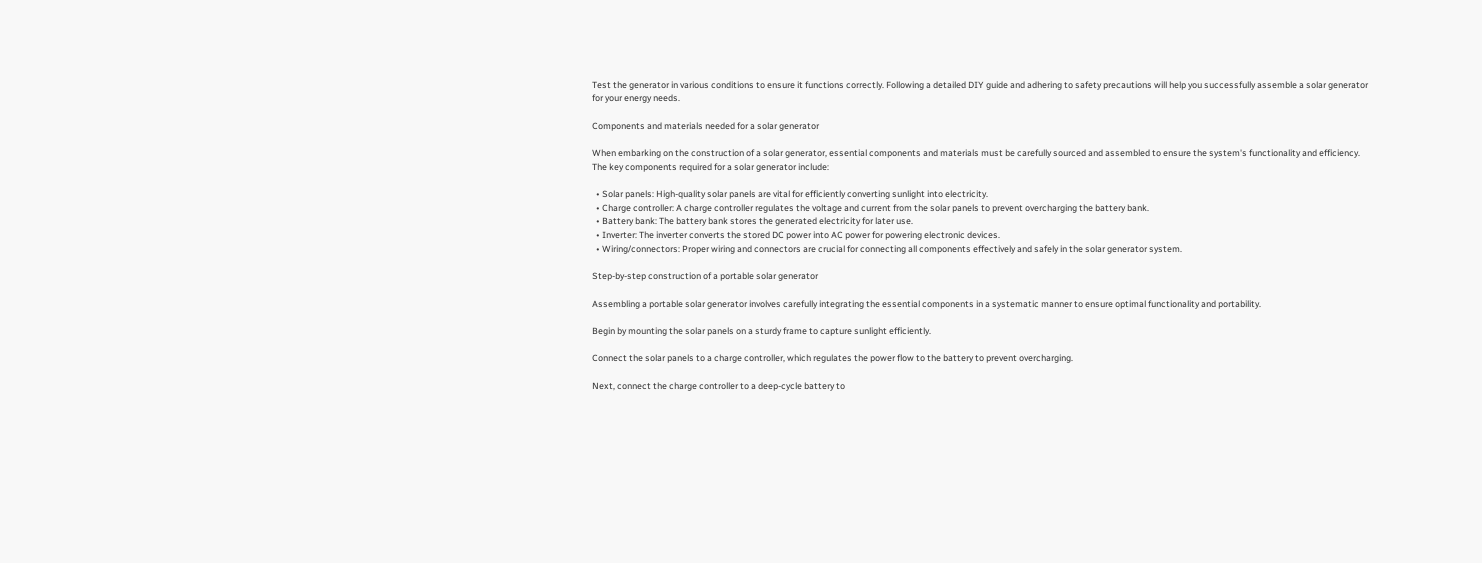Test the generator in various conditions to ensure it functions correctly. Following a detailed DIY guide and adhering to safety precautions will help you successfully assemble a solar generator for your energy needs.

Components and materials needed for a solar generator

When embarking on the construction of a solar generator, essential components and materials must be carefully sourced and assembled to ensure the system's functionality and efficiency. The key components required for a solar generator include:

  • Solar panels: High-quality solar panels are vital for efficiently converting sunlight into electricity.
  • Charge controller: A charge controller regulates the voltage and current from the solar panels to prevent overcharging the battery bank.
  • Battery bank: The battery bank stores the generated electricity for later use.
  • Inverter: The inverter converts the stored DC power into AC power for powering electronic devices.
  • Wiring/connectors: Proper wiring and connectors are crucial for connecting all components effectively and safely in the solar generator system.

Step-by-step construction of a portable solar generator

Assembling a portable solar generator involves carefully integrating the essential components in a systematic manner to ensure optimal functionality and portability.

Begin by mounting the solar panels on a sturdy frame to capture sunlight efficiently.

Connect the solar panels to a charge controller, which regulates the power flow to the battery to prevent overcharging.

Next, connect the charge controller to a deep-cycle battery to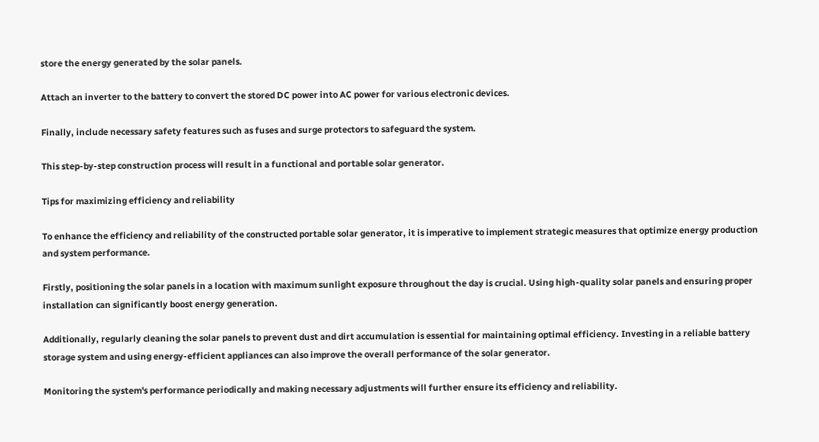store the energy generated by the solar panels.

Attach an inverter to the battery to convert the stored DC power into AC power for various electronic devices.

Finally, include necessary safety features such as fuses and surge protectors to safeguard the system.

This step-by-step construction process will result in a functional and portable solar generator.

Tips for maximizing efficiency and reliability

To enhance the efficiency and reliability of the constructed portable solar generator, it is imperative to implement strategic measures that optimize energy production and system performance.

Firstly, positioning the solar panels in a location with maximum sunlight exposure throughout the day is crucial. Using high-quality solar panels and ensuring proper installation can significantly boost energy generation.

Additionally, regularly cleaning the solar panels to prevent dust and dirt accumulation is essential for maintaining optimal efficiency. Investing in a reliable battery storage system and using energy-efficient appliances can also improve the overall performance of the solar generator.

Monitoring the system's performance periodically and making necessary adjustments will further ensure its efficiency and reliability.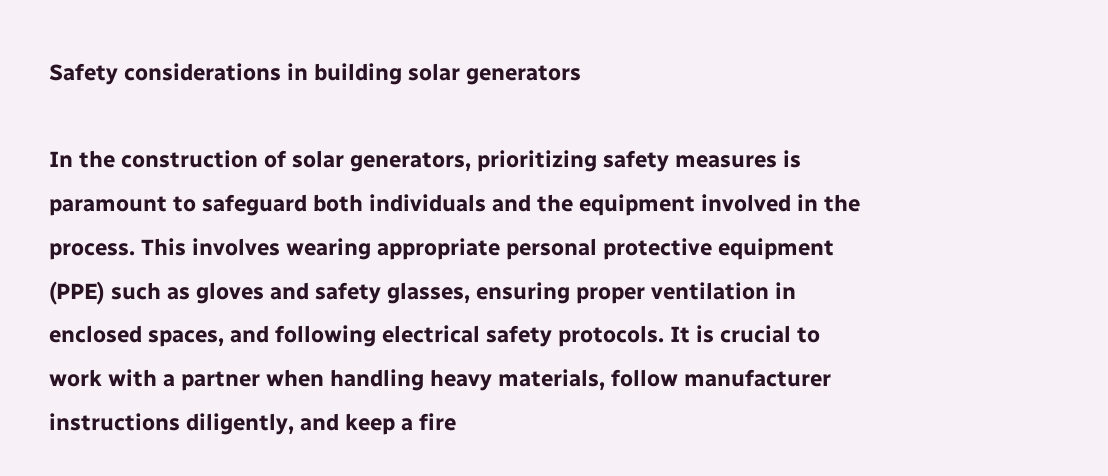Safety considerations in building solar generators

In the construction of solar generators, prioritizing safety measures is paramount to safeguard both individuals and the equipment involved in the process. This involves wearing appropriate personal protective equipment (PPE) such as gloves and safety glasses, ensuring proper ventilation in enclosed spaces, and following electrical safety protocols. It is crucial to work with a partner when handling heavy materials, follow manufacturer instructions diligently, and keep a fire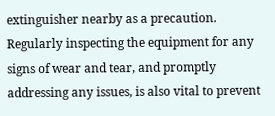extinguisher nearby as a precaution. Regularly inspecting the equipment for any signs of wear and tear, and promptly addressing any issues, is also vital to prevent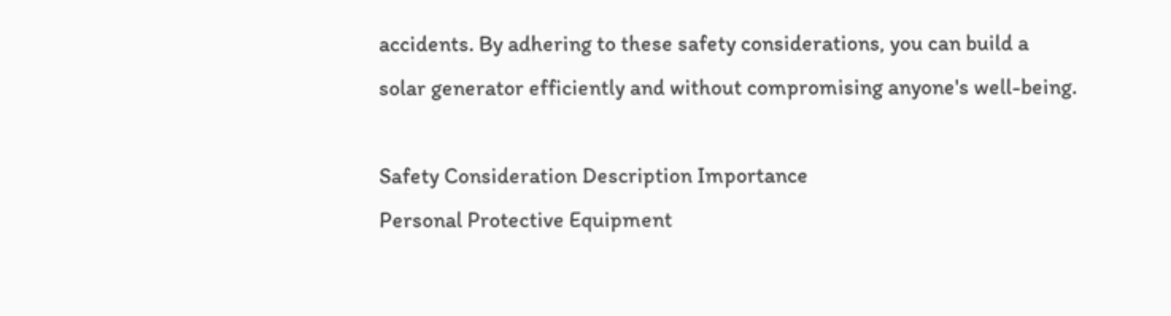accidents. By adhering to these safety considerations, you can build a solar generator efficiently and without compromising anyone's well-being.

Safety Consideration Description Importance
Personal Protective Equipment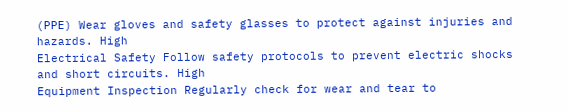(PPE) Wear gloves and safety glasses to protect against injuries and hazards. High
Electrical Safety Follow safety protocols to prevent electric shocks and short circuits. High
Equipment Inspection Regularly check for wear and tear to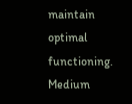maintain optimal functioning. Medium